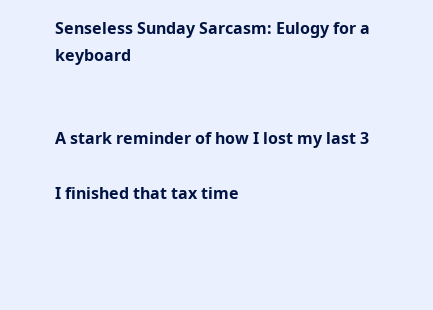Senseless Sunday Sarcasm: Eulogy for a keyboard


A stark reminder of how I lost my last 3

I finished that tax time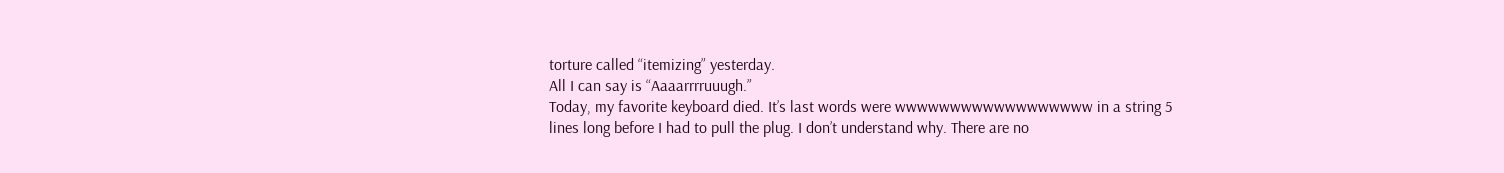torture called “itemizing” yesterday.
All I can say is “Aaaarrrruuugh.”
Today, my favorite keyboard died. It’s last words were wwwwwwwwwwwwwwwwww in a string 5 lines long before I had to pull the plug. I don’t understand why. There are no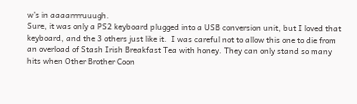w’s in aaaarrrruuugh.
Sure, it was only a PS2 keyboard plugged into a USB conversion unit, but I loved that keyboard, and the 3 others just like it.  I was careful not to allow this one to die from an overload of Stash Irish Breakfast Tea with honey. They can only stand so many hits when Other Brother Coon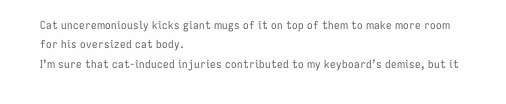Cat unceremoniously kicks giant mugs of it on top of them to make more room for his oversized cat body.
I’m sure that cat-induced injuries contributed to my keyboard’s demise, but it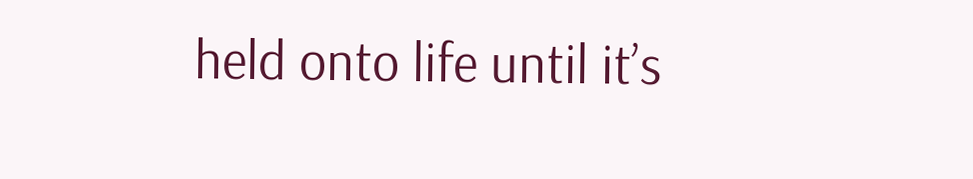held onto life until it’s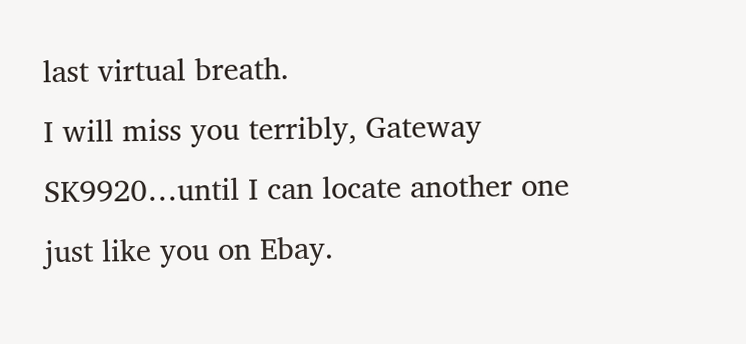last virtual breath.
I will miss you terribly, Gateway SK9920…until I can locate another one just like you on Ebay.